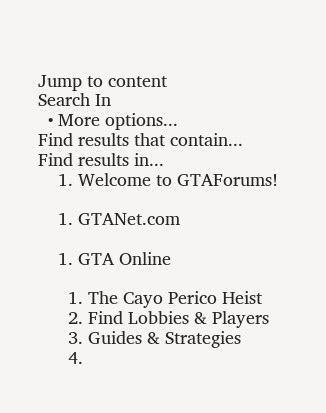Jump to content
Search In
  • More options...
Find results that contain...
Find results in...
    1. Welcome to GTAForums!

    1. GTANet.com

    1. GTA Online

      1. The Cayo Perico Heist
      2. Find Lobbies & Players
      3. Guides & Strategies
      4.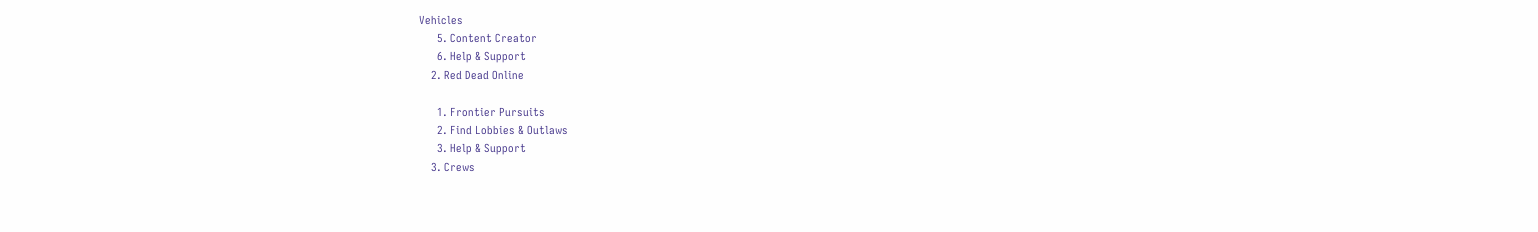Vehicles
      5. Content Creator
      6. Help & Support
    2. Red Dead Online

      1. Frontier Pursuits
      2. Find Lobbies & Outlaws
      3. Help & Support
    3. Crews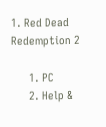1. Red Dead Redemption 2

      1. PC
      2. Help &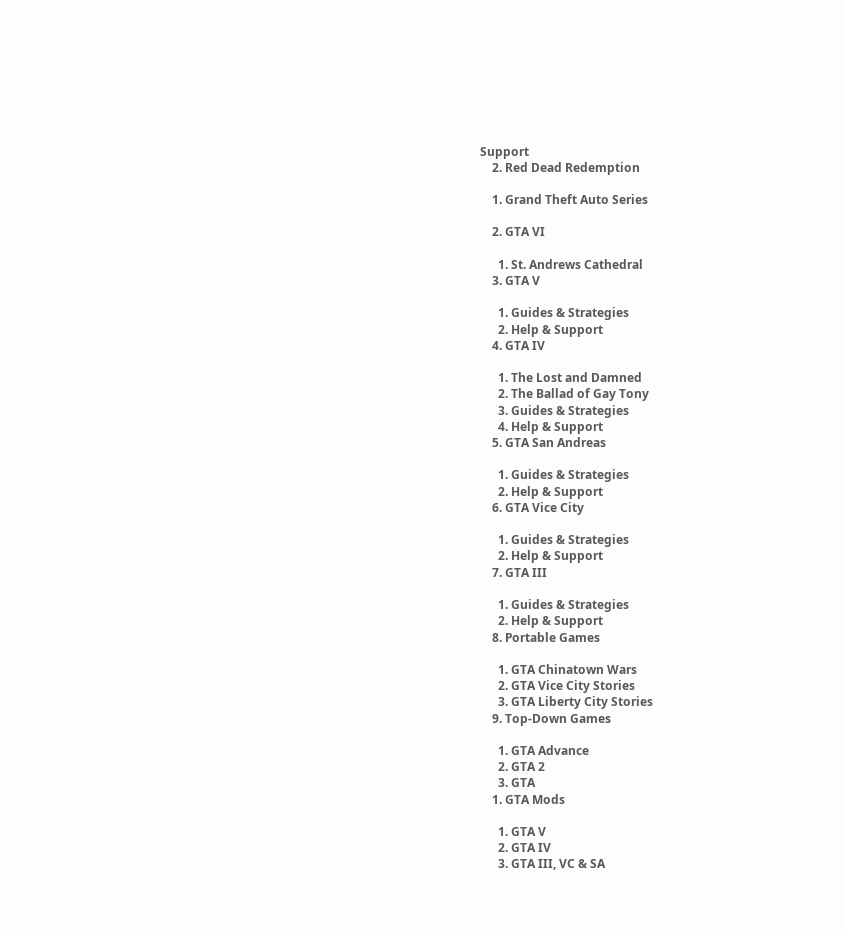Support
    2. Red Dead Redemption

    1. Grand Theft Auto Series

    2. GTA VI

      1. St. Andrews Cathedral
    3. GTA V

      1. Guides & Strategies
      2. Help & Support
    4. GTA IV

      1. The Lost and Damned
      2. The Ballad of Gay Tony
      3. Guides & Strategies
      4. Help & Support
    5. GTA San Andreas

      1. Guides & Strategies
      2. Help & Support
    6. GTA Vice City

      1. Guides & Strategies
      2. Help & Support
    7. GTA III

      1. Guides & Strategies
      2. Help & Support
    8. Portable Games

      1. GTA Chinatown Wars
      2. GTA Vice City Stories
      3. GTA Liberty City Stories
    9. Top-Down Games

      1. GTA Advance
      2. GTA 2
      3. GTA
    1. GTA Mods

      1. GTA V
      2. GTA IV
      3. GTA III, VC & SA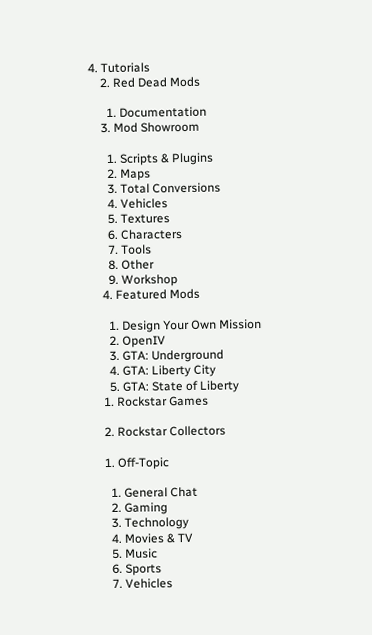4. Tutorials
    2. Red Dead Mods

      1. Documentation
    3. Mod Showroom

      1. Scripts & Plugins
      2. Maps
      3. Total Conversions
      4. Vehicles
      5. Textures
      6. Characters
      7. Tools
      8. Other
      9. Workshop
    4. Featured Mods

      1. Design Your Own Mission
      2. OpenIV
      3. GTA: Underground
      4. GTA: Liberty City
      5. GTA: State of Liberty
    1. Rockstar Games

    2. Rockstar Collectors

    1. Off-Topic

      1. General Chat
      2. Gaming
      3. Technology
      4. Movies & TV
      5. Music
      6. Sports
      7. Vehicles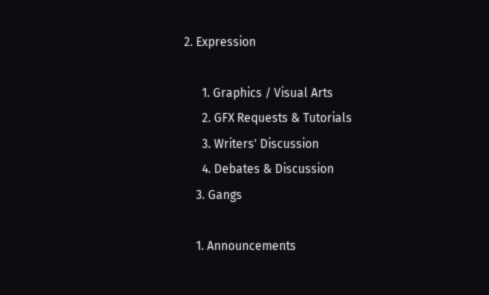2. Expression

      1. Graphics / Visual Arts
      2. GFX Requests & Tutorials
      3. Writers' Discussion
      4. Debates & Discussion
    3. Gangs

    1. Announcements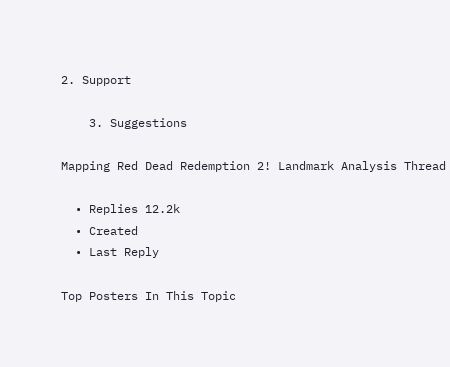2. Support

    3. Suggestions

Mapping Red Dead Redemption 2! Landmark Analysis Thread

  • Replies 12.2k
  • Created
  • Last Reply

Top Posters In This Topic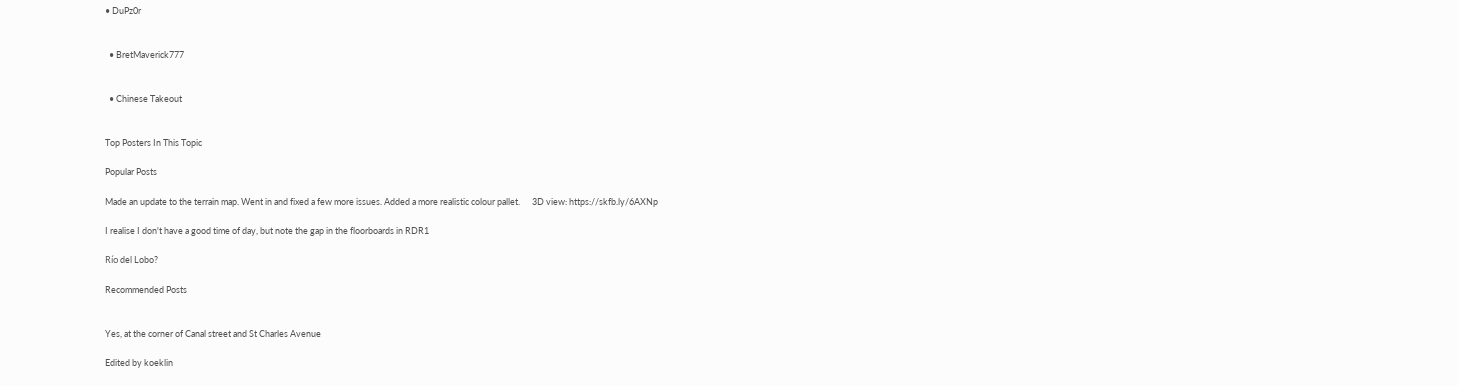• DuPz0r


  • BretMaverick777


  • Chinese Takeout


Top Posters In This Topic

Popular Posts

Made an update to the terrain map. Went in and fixed a few more issues. Added a more realistic colour pallet.      3D view: https://skfb.ly/6AXNp

I realise I don't have a good time of day, but note the gap in the floorboards in RDR1

Río del Lobo?

Recommended Posts


Yes, at the corner of Canal street and St Charles Avenue

Edited by koeklin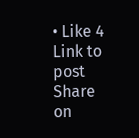• Like 4
Link to post
Share on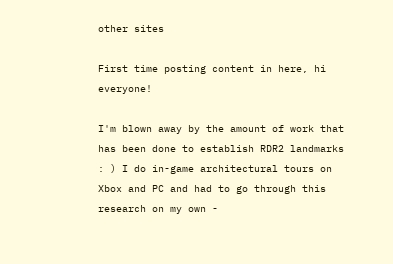other sites

First time posting content in here, hi everyone!

I'm blown away by the amount of work that has been done to establish RDR2 landmarks : ) I do in-game architectural tours on Xbox and PC and had to go through this research on my own -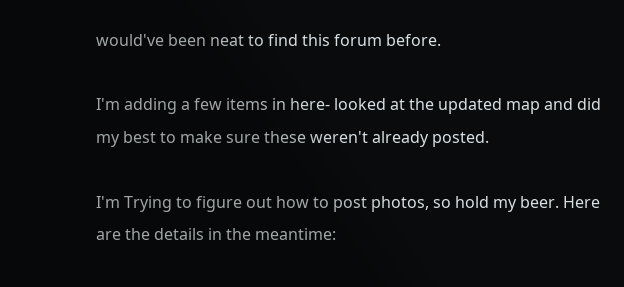would've been neat to find this forum before.

I'm adding a few items in here- looked at the updated map and did my best to make sure these weren't already posted.

I'm Trying to figure out how to post photos, so hold my beer. Here are the details in the meantime: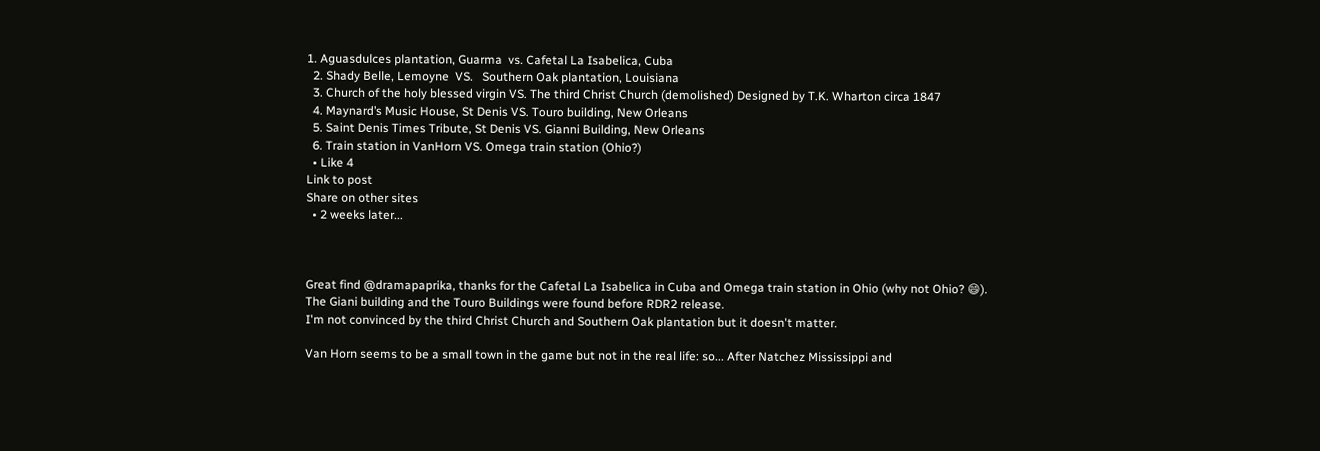1. Aguasdulces plantation, Guarma  vs. Cafetal La Isabelica, Cuba
  2. Shady Belle, Lemoyne  VS.   Southern Oak plantation, Louisiana
  3. Church of the holy blessed virgin VS. The third Christ Church (demolished) Designed by T.K. Wharton circa 1847
  4. Maynard’s Music House, St Denis VS. Touro building, New Orleans
  5. Saint Denis Times Tribute, St Denis VS. Gianni Building, New Orleans
  6. Train station in VanHorn VS. Omega train station (Ohio?)
  • Like 4
Link to post
Share on other sites
  • 2 weeks later...



Great find @dramapaprika, thanks for the Cafetal La Isabelica in Cuba and Omega train station in Ohio (why not Ohio? 😄).
The Giani building and the Touro Buildings were found before RDR2 release.
I'm not convinced by the third Christ Church and Southern Oak plantation but it doesn't matter.

Van Horn seems to be a small town in the game but not in the real life: so... After Natchez Mississippi and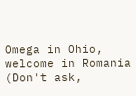Omega in Ohio, welcome in Romania (Don't ask,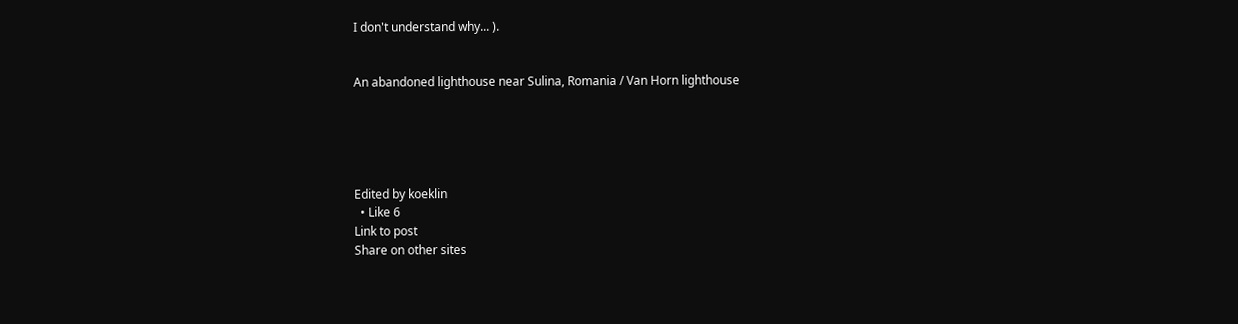I don't understand why... ).


An abandoned lighthouse near Sulina, Romania / Van Horn lighthouse





Edited by koeklin
  • Like 6
Link to post
Share on other sites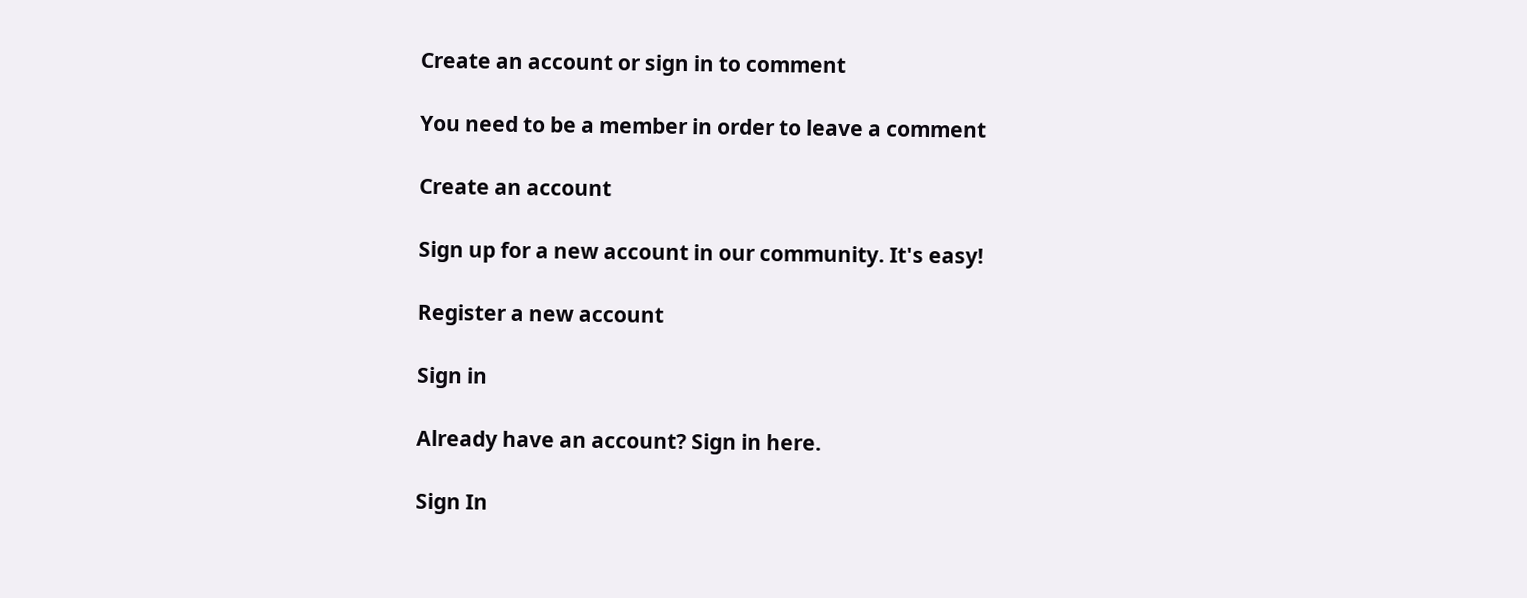Create an account or sign in to comment

You need to be a member in order to leave a comment

Create an account

Sign up for a new account in our community. It's easy!

Register a new account

Sign in

Already have an account? Sign in here.

Sign In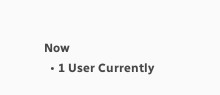Now
  • 1 User Currently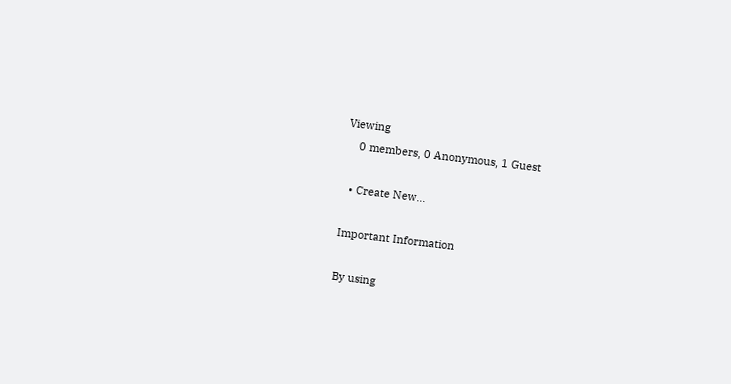Viewing
    0 members, 0 Anonymous, 1 Guest

  • Create New...

Important Information

By using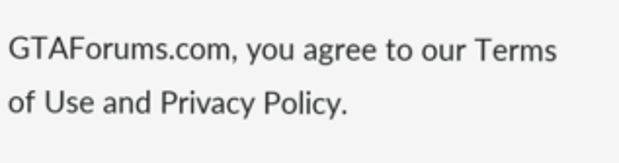GTAForums.com, you agree to our Terms of Use and Privacy Policy.